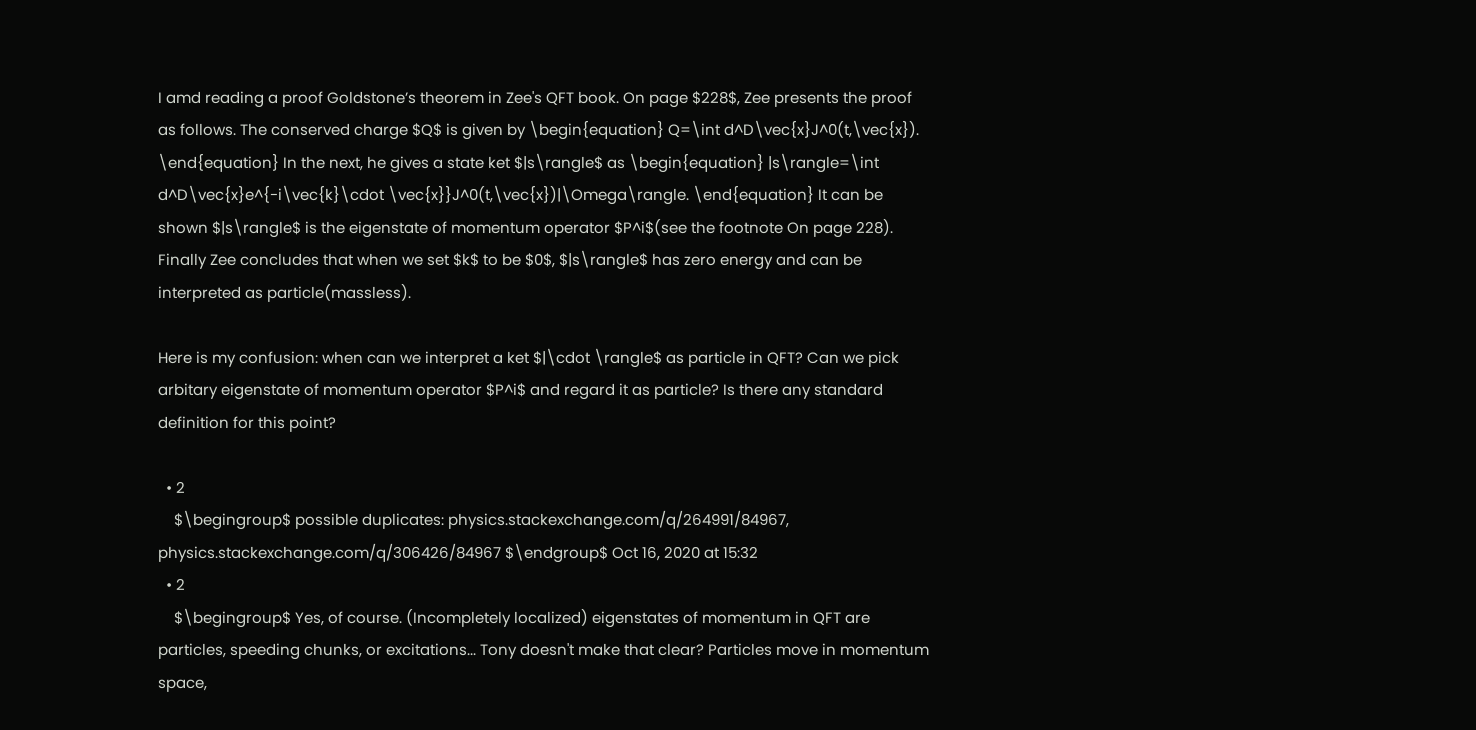I amd reading a proof Goldstone’s theorem in Zee's QFT book. On page $228$, Zee presents the proof as follows. The conserved charge $Q$ is given by \begin{equation} Q=\int d^D\vec{x}J^0(t,\vec{x}). \end{equation} In the next, he gives a state ket $|s\rangle$ as \begin{equation} |s\rangle=\int d^D\vec{x}e^{-i\vec{k}\cdot \vec{x}}J^0(t,\vec{x})|\Omega\rangle. \end{equation} It can be shown $|s\rangle$ is the eigenstate of momentum operator $P^i$(see the footnote On page 228). Finally Zee concludes that when we set $k$ to be $0$, $|s\rangle$ has zero energy and can be interpreted as particle(massless).

Here is my confusion: when can we interpret a ket $|\cdot \rangle$ as particle in QFT? Can we pick arbitary eigenstate of momentum operator $P^i$ and regard it as particle? Is there any standard definition for this point?

  • 2
    $\begingroup$ possible duplicates: physics.stackexchange.com/q/264991/84967, physics.stackexchange.com/q/306426/84967 $\endgroup$ Oct 16, 2020 at 15:32
  • 2
    $\begingroup$ Yes, of course. (Incompletely localized) eigenstates of momentum in QFT are particles, speeding chunks, or excitations... Tony doesn't make that clear? Particles move in momentum space,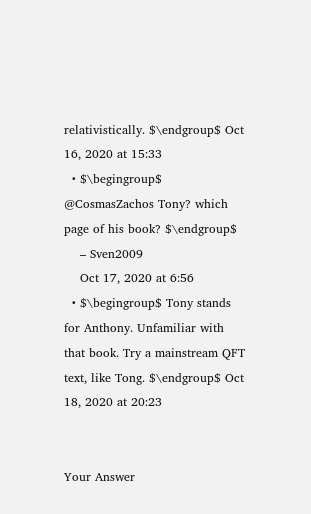relativistically. $\endgroup$ Oct 16, 2020 at 15:33
  • $\begingroup$ @CosmasZachos Tony? which page of his book? $\endgroup$
    – Sven2009
    Oct 17, 2020 at 6:56
  • $\begingroup$ Tony stands for Anthony. Unfamiliar with that book. Try a mainstream QFT text, like Tong. $\endgroup$ Oct 18, 2020 at 20:23


Your Answer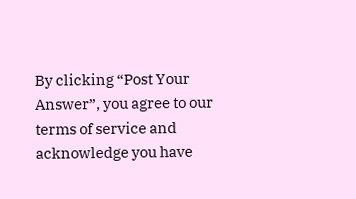By clicking “Post Your Answer”, you agree to our terms of service and acknowledge you have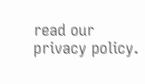read our privacy policy.